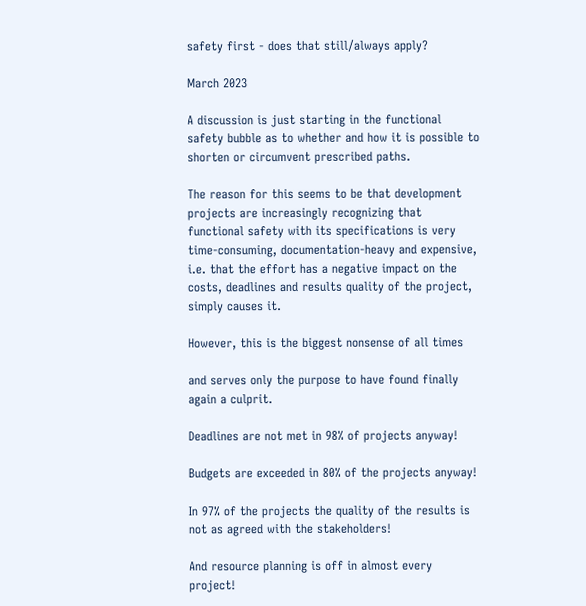safety first - does that still/always apply?

March 2023

A discussion is just starting in the functional safety bubble as to whether and how it is possible to shorten or circumvent prescribed paths.

The reason for this seems to be that development projects are increasingly recognizing that functional safety with its specifications is very time-consuming, documentation-heavy and expensive, i.e. that the effort has a negative impact on the costs, deadlines and results quality of the project, simply causes it.

However, this is the biggest nonsense of all times

and serves only the purpose to have found finally again a culprit.

Deadlines are not met in 98% of projects anyway!

Budgets are exceeded in 80% of the projects anyway!

In 97% of the projects the quality of the results is not as agreed with the stakeholders!

And resource planning is off in almost every project!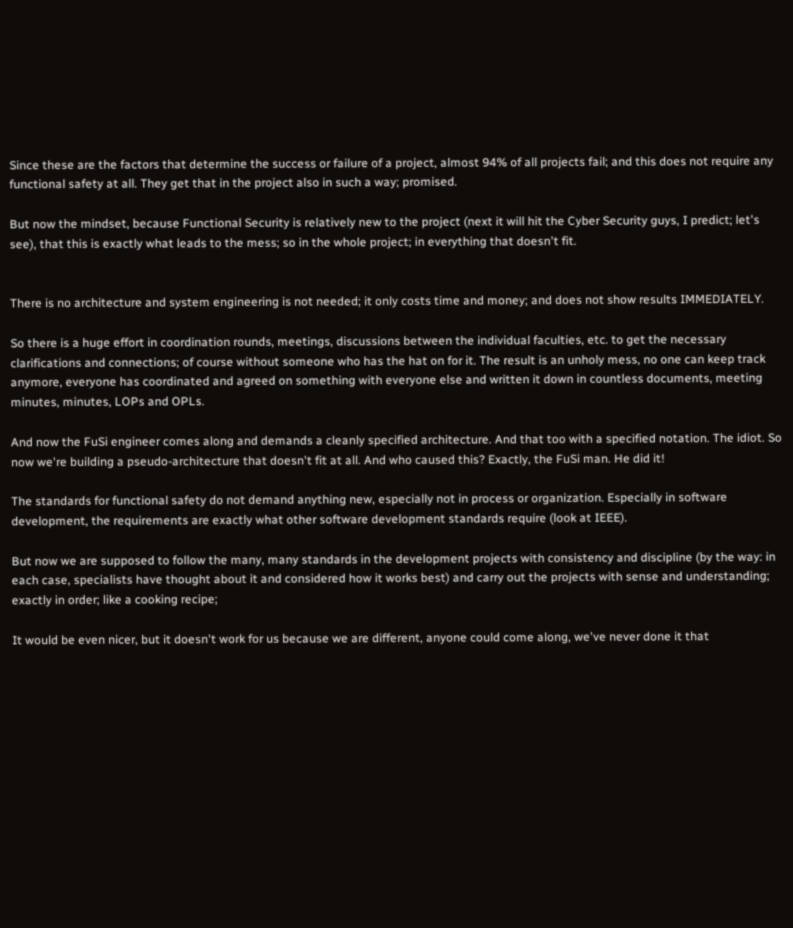Since these are the factors that determine the success or failure of a project, almost 94% of all projects fail; and this does not require any functional safety at all. They get that in the project also in such a way; promised.

But now the mindset, because Functional Security is relatively new to the project (next it will hit the Cyber Security guys, I predict; let's see), that this is exactly what leads to the mess; so in the whole project; in everything that doesn't fit.


There is no architecture and system engineering is not needed; it only costs time and money; and does not show results IMMEDIATELY.

So there is a huge effort in coordination rounds, meetings, discussions between the individual faculties, etc. to get the necessary clarifications and connections; of course without someone who has the hat on for it. The result is an unholy mess, no one can keep track anymore, everyone has coordinated and agreed on something with everyone else and written it down in countless documents, meeting minutes, minutes, LOPs and OPLs.

And now the FuSi engineer comes along and demands a cleanly specified architecture. And that too with a specified notation. The idiot. So now we're building a pseudo-architecture that doesn't fit at all. And who caused this? Exactly, the FuSi man. He did it!

The standards for functional safety do not demand anything new, especially not in process or organization. Especially in software development, the requirements are exactly what other software development standards require (look at IEEE).

But now we are supposed to follow the many, many standards in the development projects with consistency and discipline (by the way: in each case, specialists have thought about it and considered how it works best) and carry out the projects with sense and understanding; exactly in order; like a cooking recipe;

It would be even nicer, but it doesn't work for us because we are different, anyone could come along, we've never done it that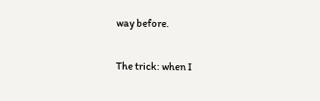way before.

The trick: when I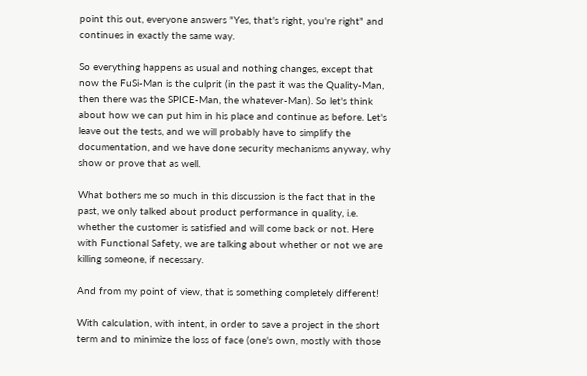point this out, everyone answers "Yes, that's right, you're right" and continues in exactly the same way.

So everything happens as usual and nothing changes, except that now the FuSi-Man is the culprit (in the past it was the Quality-Man, then there was the SPICE-Man, the whatever-Man). So let's think about how we can put him in his place and continue as before. Let's leave out the tests, and we will probably have to simplify the documentation, and we have done security mechanisms anyway, why show or prove that as well.

What bothers me so much in this discussion is the fact that in the past, we only talked about product performance in quality, i.e. whether the customer is satisfied and will come back or not. Here with Functional Safety, we are talking about whether or not we are killing someone, if necessary.

And from my point of view, that is something completely different!

With calculation, with intent, in order to save a project in the short term and to minimize the loss of face (one's own, mostly with those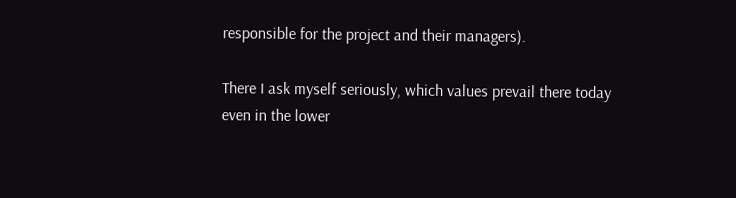responsible for the project and their managers).

There I ask myself seriously, which values prevail there today even in the lower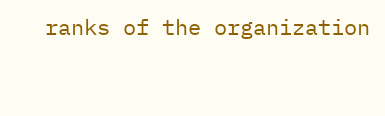ranks of the organization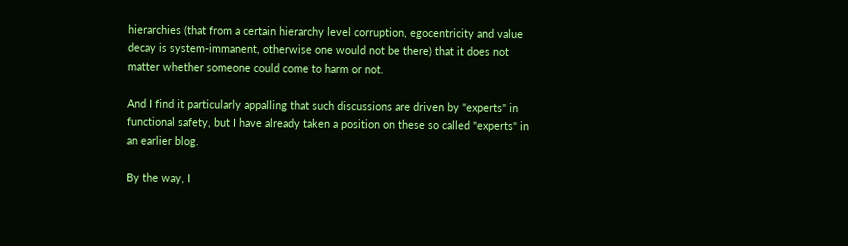hierarchies (that from a certain hierarchy level corruption, egocentricity and value decay is system-immanent, otherwise one would not be there) that it does not matter whether someone could come to harm or not.

And I find it particularly appalling that such discussions are driven by "experts" in functional safety, but I have already taken a position on these so called "experts" in an earlier blog.

By the way, I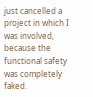just cancelled a project in which I was involved, because the functional safety was completely faked.